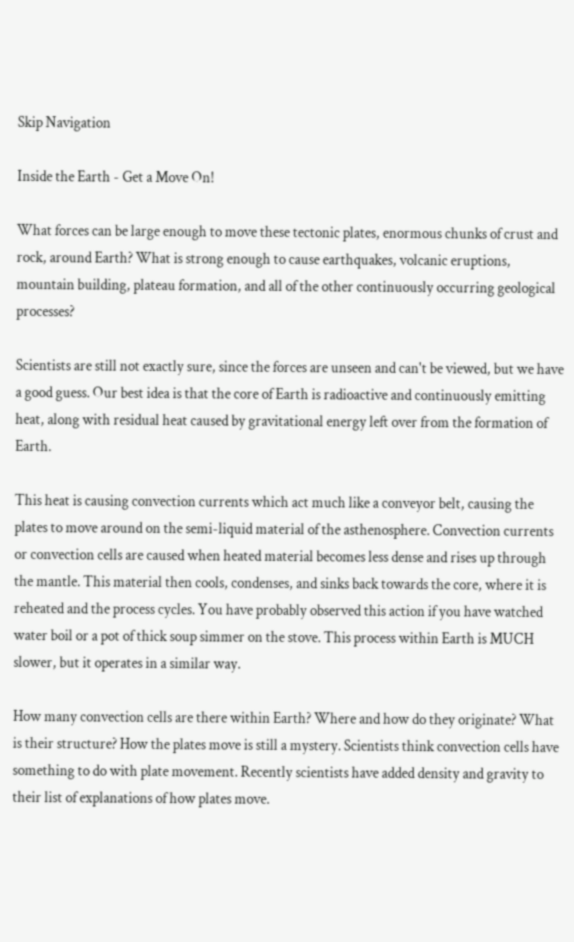Skip Navigation

Inside the Earth - Get a Move On!

What forces can be large enough to move these tectonic plates, enormous chunks of crust and rock, around Earth? What is strong enough to cause earthquakes, volcanic eruptions, mountain building, plateau formation, and all of the other continuously occurring geological processes?

Scientists are still not exactly sure, since the forces are unseen and can't be viewed, but we have a good guess. Our best idea is that the core of Earth is radioactive and continuously emitting heat, along with residual heat caused by gravitational energy left over from the formation of Earth.

This heat is causing convection currents which act much like a conveyor belt, causing the plates to move around on the semi-liquid material of the asthenosphere. Convection currents or convection cells are caused when heated material becomes less dense and rises up through the mantle. This material then cools, condenses, and sinks back towards the core, where it is reheated and the process cycles. You have probably observed this action if you have watched water boil or a pot of thick soup simmer on the stove. This process within Earth is MUCH slower, but it operates in a similar way.

How many convection cells are there within Earth? Where and how do they originate? What is their structure? How the plates move is still a mystery. Scientists think convection cells have something to do with plate movement. Recently scientists have added density and gravity to their list of explanations of how plates move.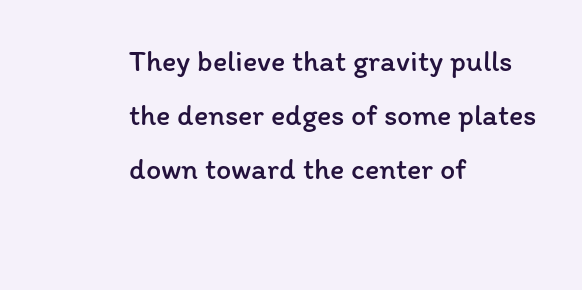They believe that gravity pulls the denser edges of some plates down toward the center of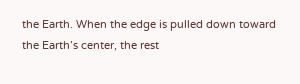the Earth. When the edge is pulled down toward the Earth’s center, the rest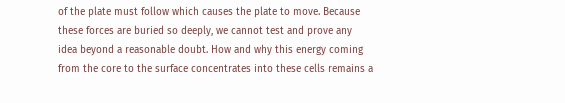of the plate must follow which causes the plate to move. Because these forces are buried so deeply, we cannot test and prove any idea beyond a reasonable doubt. How and why this energy coming from the core to the surface concentrates into these cells remains a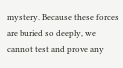mystery. Because these forces are buried so deeply, we cannot test and prove any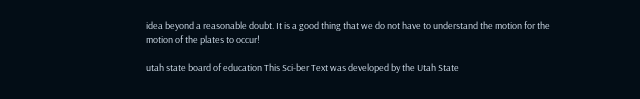idea beyond a reasonable doubt. It is a good thing that we do not have to understand the motion for the motion of the plates to occur!

utah state board of education This Sci-ber Text was developed by the Utah State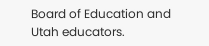Board of Education and Utah educators.